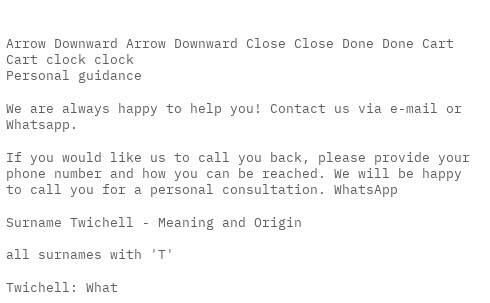Arrow Downward Arrow Downward Close Close Done Done Cart Cart clock clock
Personal guidance

We are always happy to help you! Contact us via e-mail or Whatsapp.

If you would like us to call you back, please provide your phone number and how you can be reached. We will be happy to call you for a personal consultation. WhatsApp

Surname Twichell - Meaning and Origin

all surnames with 'T'

Twichell: What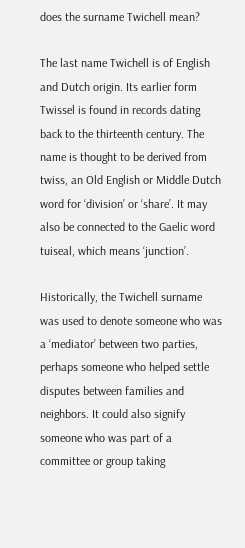does the surname Twichell mean?

The last name Twichell is of English and Dutch origin. Its earlier form Twissel is found in records dating back to the thirteenth century. The name is thought to be derived from twiss, an Old English or Middle Dutch word for ‘division’ or ‘share’. It may also be connected to the Gaelic word tuiseal, which means ‘junction’.

Historically, the Twichell surname was used to denote someone who was a ‘mediator’ between two parties, perhaps someone who helped settle disputes between families and neighbors. It could also signify someone who was part of a committee or group taking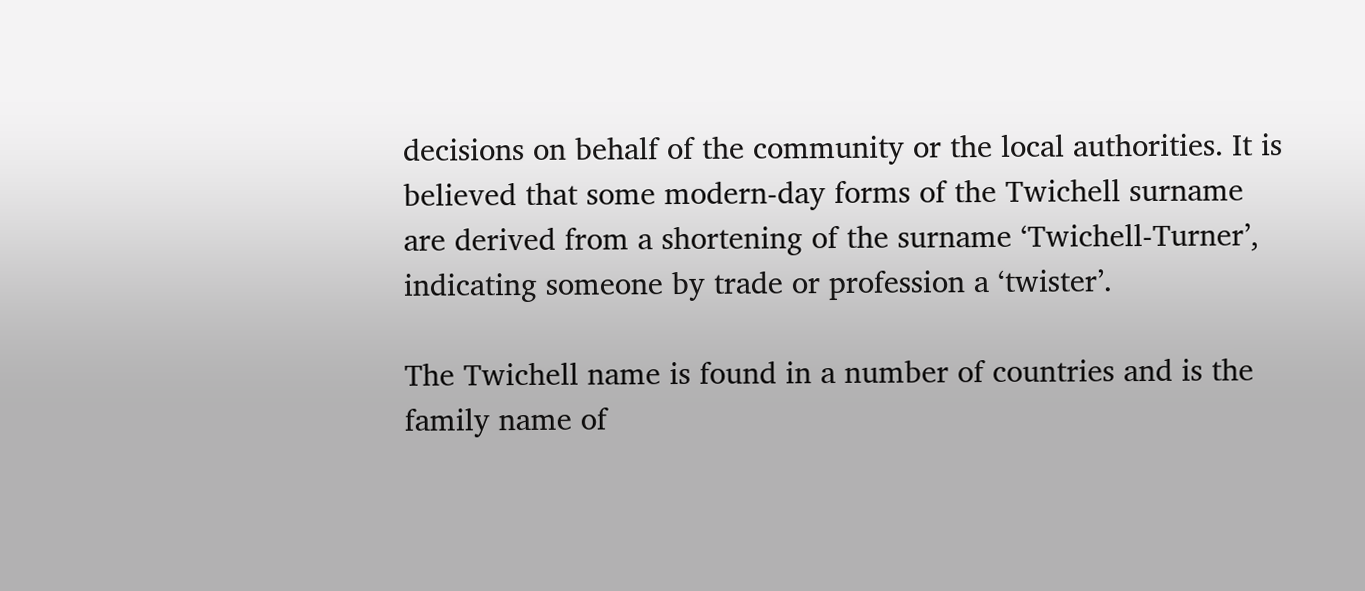decisions on behalf of the community or the local authorities. It is believed that some modern-day forms of the Twichell surname are derived from a shortening of the surname ‘Twichell-Turner’, indicating someone by trade or profession a ‘twister’.

The Twichell name is found in a number of countries and is the family name of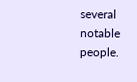several notable people.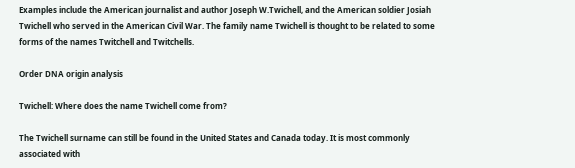Examples include the American journalist and author Joseph W.Twichell, and the American soldier Josiah Twichell who served in the American Civil War. The family name Twichell is thought to be related to some forms of the names Twitchell and Twitchells.

Order DNA origin analysis

Twichell: Where does the name Twichell come from?

The Twichell surname can still be found in the United States and Canada today. It is most commonly associated with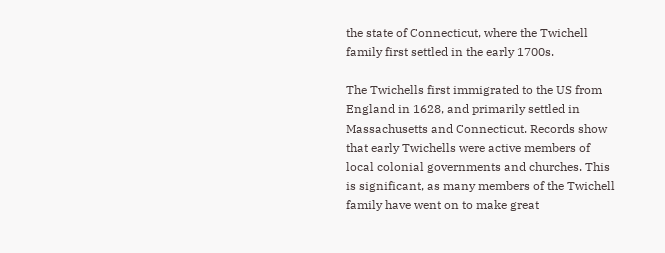the state of Connecticut, where the Twichell family first settled in the early 1700s.

The Twichells first immigrated to the US from England in 1628, and primarily settled in Massachusetts and Connecticut. Records show that early Twichells were active members of local colonial governments and churches. This is significant, as many members of the Twichell family have went on to make great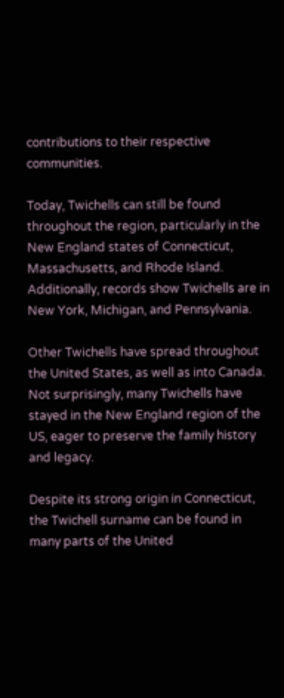contributions to their respective communities.

Today, Twichells can still be found throughout the region, particularly in the New England states of Connecticut, Massachusetts, and Rhode Island. Additionally, records show Twichells are in New York, Michigan, and Pennsylvania.

Other Twichells have spread throughout the United States, as well as into Canada. Not surprisingly, many Twichells have stayed in the New England region of the US, eager to preserve the family history and legacy.

Despite its strong origin in Connecticut, the Twichell surname can be found in many parts of the United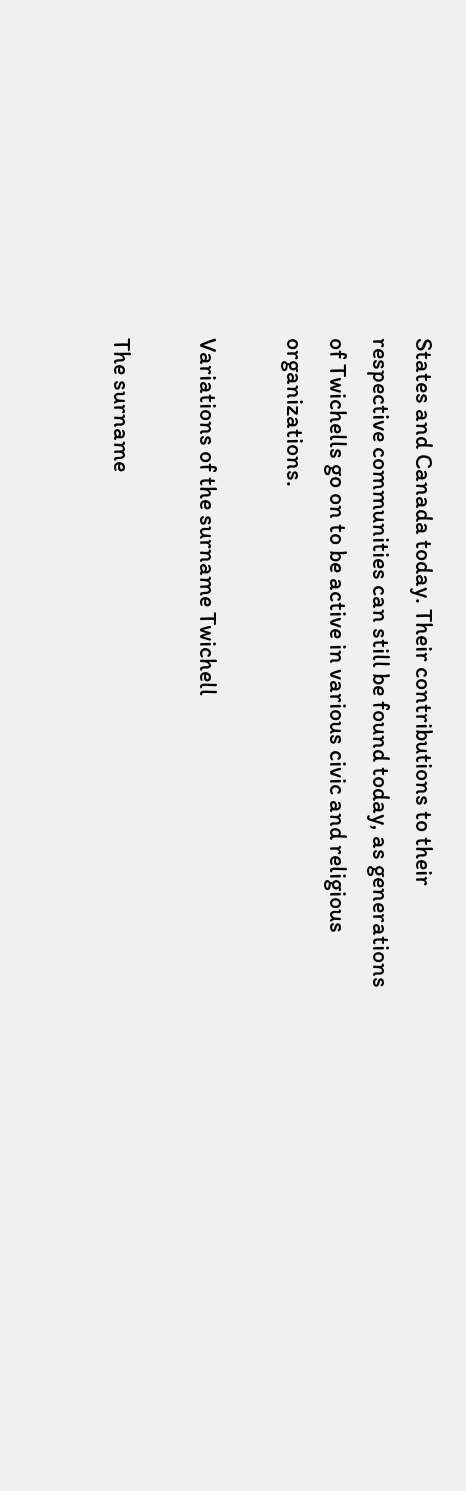States and Canada today. Their contributions to their respective communities can still be found today, as generations of Twichells go on to be active in various civic and religious organizations.

Variations of the surname Twichell

The surname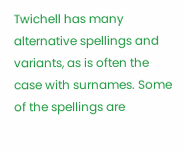Twichell has many alternative spellings and variants, as is often the case with surnames. Some of the spellings are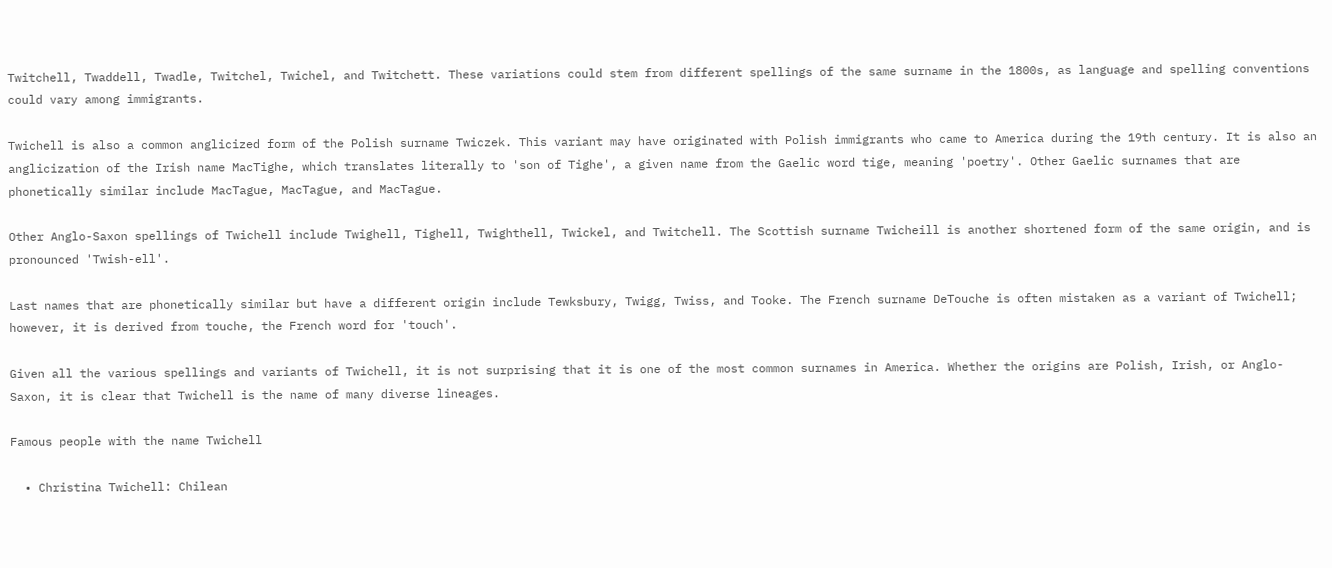Twitchell, Twaddell, Twadle, Twitchel, Twichel, and Twitchett. These variations could stem from different spellings of the same surname in the 1800s, as language and spelling conventions could vary among immigrants.

Twichell is also a common anglicized form of the Polish surname Twiczek. This variant may have originated with Polish immigrants who came to America during the 19th century. It is also an anglicization of the Irish name MacTighe, which translates literally to 'son of Tighe', a given name from the Gaelic word tige, meaning 'poetry'. Other Gaelic surnames that are phonetically similar include MacTague, MacTague, and MacTague.

Other Anglo-Saxon spellings of Twichell include Twighell, Tighell, Twighthell, Twickel, and Twitchell. The Scottish surname Twicheill is another shortened form of the same origin, and is pronounced 'Twish-ell'.

Last names that are phonetically similar but have a different origin include Tewksbury, Twigg, Twiss, and Tooke. The French surname DeTouche is often mistaken as a variant of Twichell; however, it is derived from touche, the French word for 'touch'.

Given all the various spellings and variants of Twichell, it is not surprising that it is one of the most common surnames in America. Whether the origins are Polish, Irish, or Anglo-Saxon, it is clear that Twichell is the name of many diverse lineages.

Famous people with the name Twichell

  • Christina Twichell: Chilean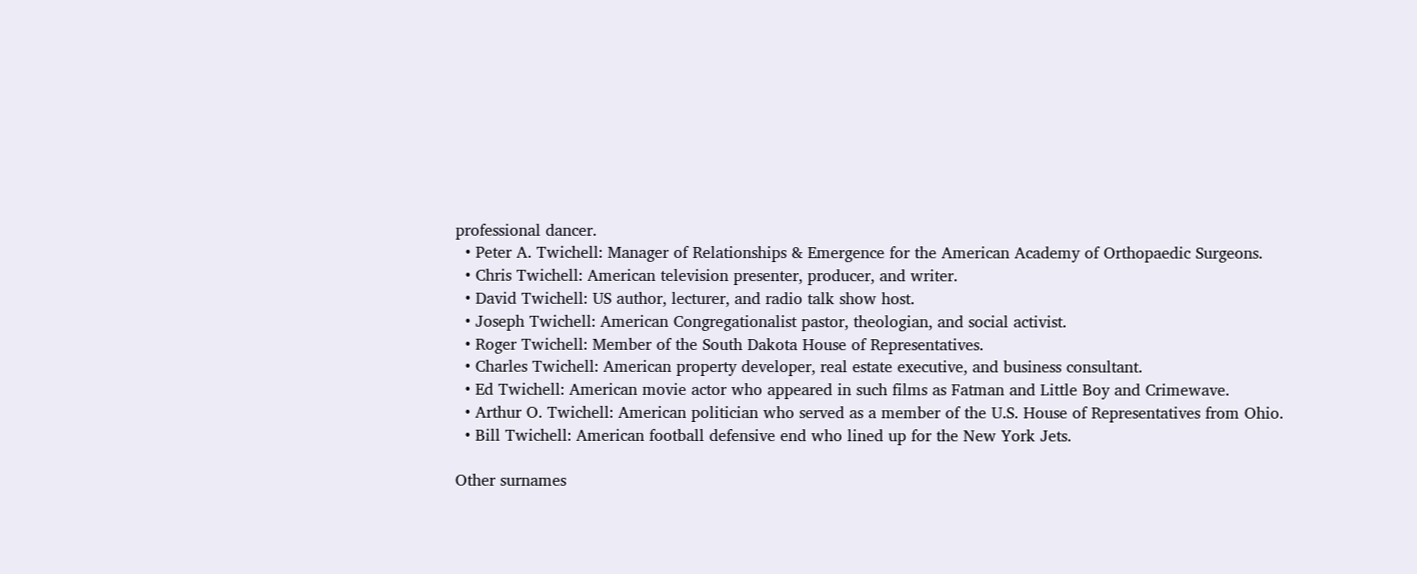professional dancer.
  • Peter A. Twichell: Manager of Relationships & Emergence for the American Academy of Orthopaedic Surgeons.
  • Chris Twichell: American television presenter, producer, and writer.
  • David Twichell: US author, lecturer, and radio talk show host.
  • Joseph Twichell: American Congregationalist pastor, theologian, and social activist.
  • Roger Twichell: Member of the South Dakota House of Representatives.
  • Charles Twichell: American property developer, real estate executive, and business consultant.
  • Ed Twichell: American movie actor who appeared in such films as Fatman and Little Boy and Crimewave.
  • Arthur O. Twichell: American politician who served as a member of the U.S. House of Representatives from Ohio.
  • Bill Twichell: American football defensive end who lined up for the New York Jets.

Other surnames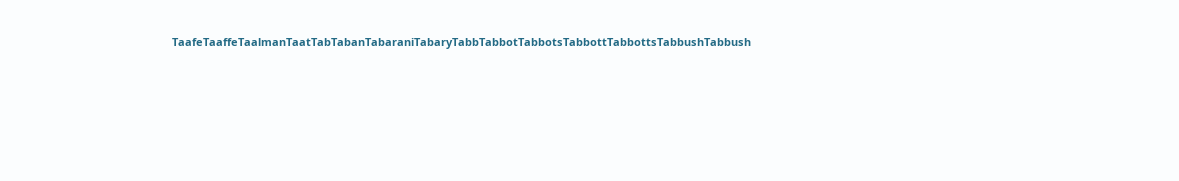TaafeTaaffeTaalmanTaatTabTabanTabaraniTabaryTabbTabbotTabbotsTabbottTabbottsTabbushTabbush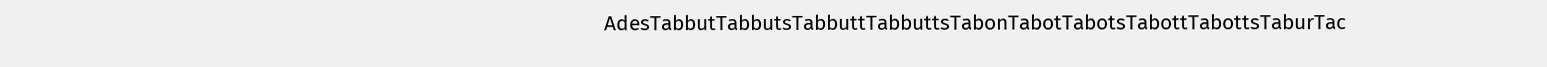AdesTabbutTabbutsTabbuttTabbuttsTabonTabotTabotsTabottTabottsTaburTac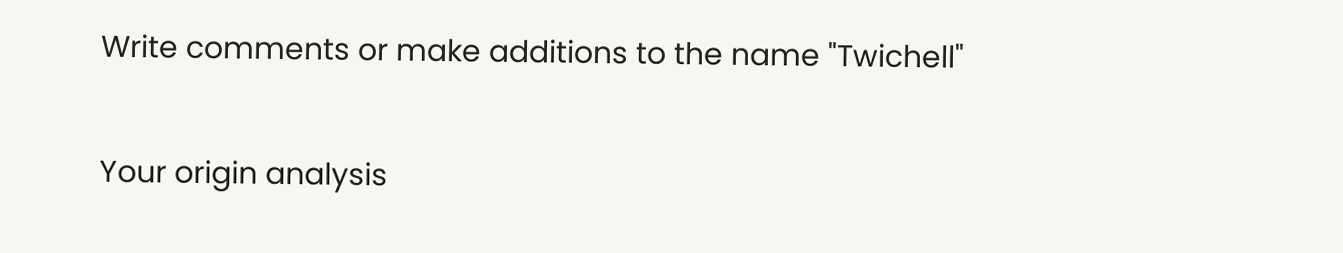Write comments or make additions to the name "Twichell"

Your origin analysis